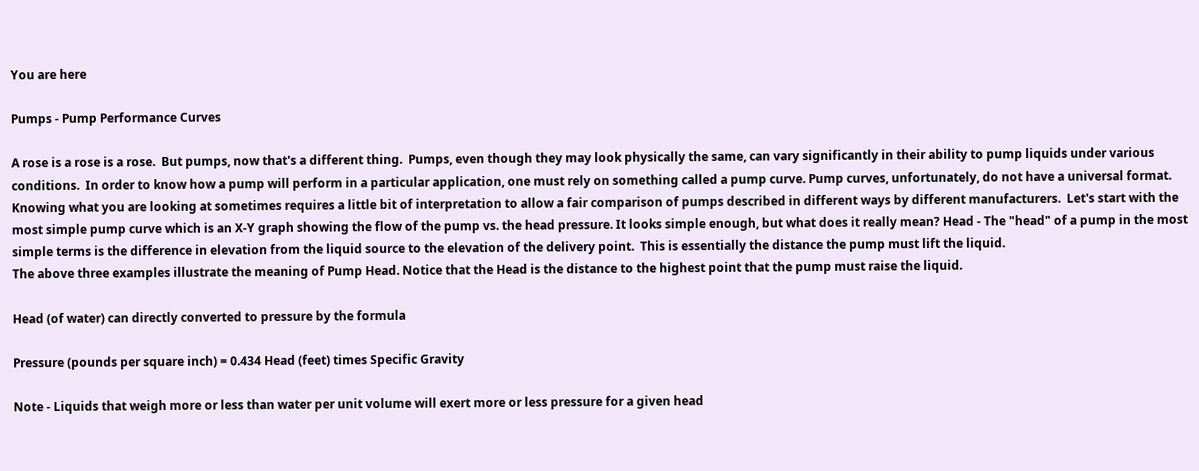You are here

Pumps - Pump Performance Curves

A rose is a rose is a rose.  But pumps, now that's a different thing.  Pumps, even though they may look physically the same, can vary significantly in their ability to pump liquids under various conditions.  In order to know how a pump will perform in a particular application, one must rely on something called a pump curve. Pump curves, unfortunately, do not have a universal format.  Knowing what you are looking at sometimes requires a little bit of interpretation to allow a fair comparison of pumps described in different ways by different manufacturers.  Let's start with the most simple pump curve which is an X-Y graph showing the flow of the pump vs. the head pressure. It looks simple enough, but what does it really mean? Head - The "head" of a pump in the most simple terms is the difference in elevation from the liquid source to the elevation of the delivery point.  This is essentially the distance the pump must lift the liquid.
The above three examples illustrate the meaning of Pump Head. Notice that the Head is the distance to the highest point that the pump must raise the liquid.

Head (of water) can directly converted to pressure by the formula

Pressure (pounds per square inch) = 0.434 Head (feet) times Specific Gravity

Note - Liquids that weigh more or less than water per unit volume will exert more or less pressure for a given head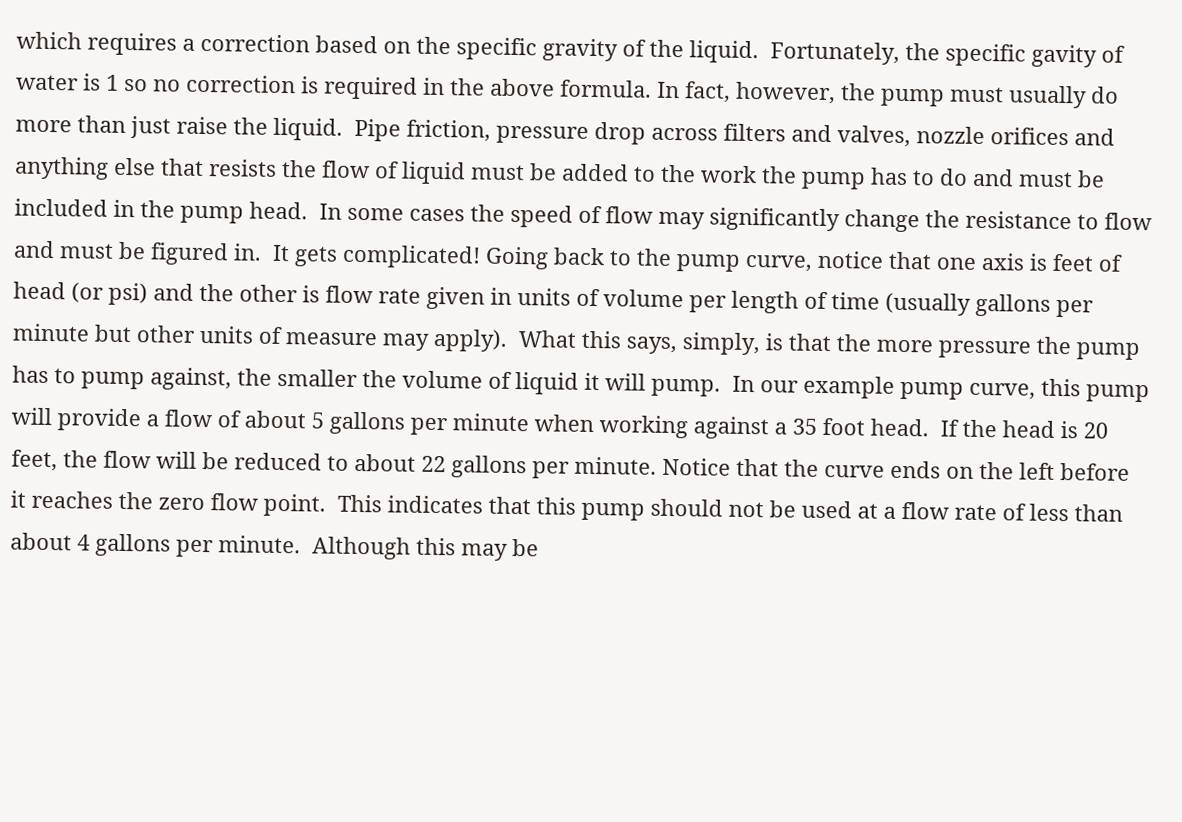which requires a correction based on the specific gravity of the liquid.  Fortunately, the specific gavity of water is 1 so no correction is required in the above formula. In fact, however, the pump must usually do more than just raise the liquid.  Pipe friction, pressure drop across filters and valves, nozzle orifices and anything else that resists the flow of liquid must be added to the work the pump has to do and must be included in the pump head.  In some cases the speed of flow may significantly change the resistance to flow and must be figured in.  It gets complicated! Going back to the pump curve, notice that one axis is feet of head (or psi) and the other is flow rate given in units of volume per length of time (usually gallons per minute but other units of measure may apply).  What this says, simply, is that the more pressure the pump has to pump against, the smaller the volume of liquid it will pump.  In our example pump curve, this pump will provide a flow of about 5 gallons per minute when working against a 35 foot head.  If the head is 20 feet, the flow will be reduced to about 22 gallons per minute. Notice that the curve ends on the left before it reaches the zero flow point.  This indicates that this pump should not be used at a flow rate of less than about 4 gallons per minute.  Although this may be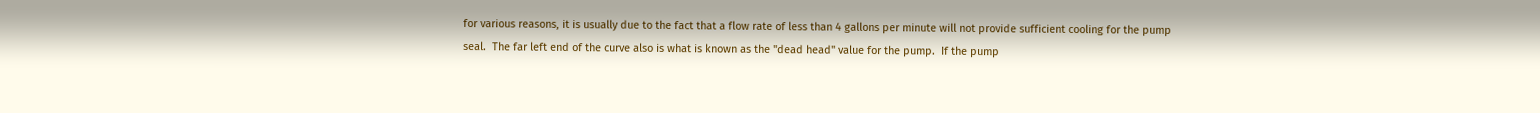for various reasons, it is usually due to the fact that a flow rate of less than 4 gallons per minute will not provide sufficient cooling for the pump seal.  The far left end of the curve also is what is known as the "dead head" value for the pump.  If the pump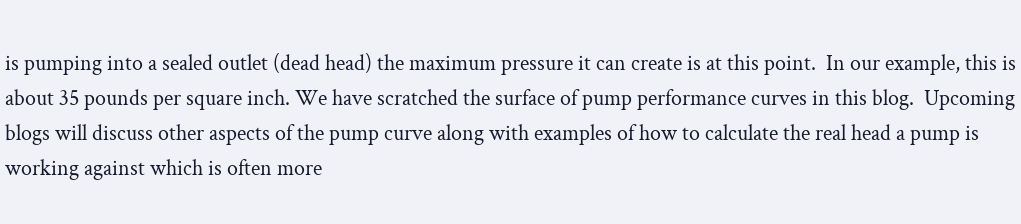is pumping into a sealed outlet (dead head) the maximum pressure it can create is at this point.  In our example, this is about 35 pounds per square inch. We have scratched the surface of pump performance curves in this blog.  Upcoming blogs will discuss other aspects of the pump curve along with examples of how to calculate the real head a pump is working against which is often more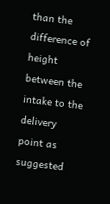than the difference of height between the intake to the delivery point as suggested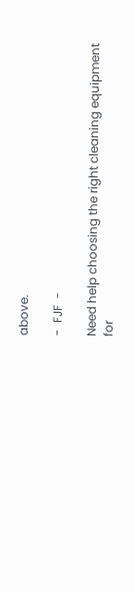above.

-  FJF  -

Need help choosing the right cleaning equipment for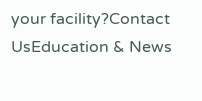your facility?Contact UsEducation & News